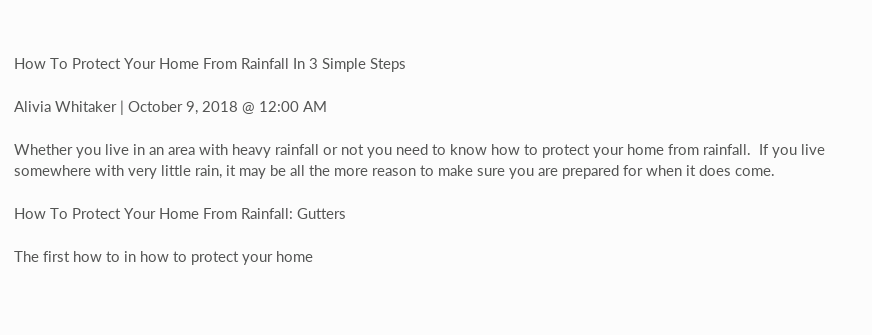How To Protect Your Home From Rainfall In 3 Simple Steps

Alivia Whitaker | October 9, 2018 @ 12:00 AM

Whether you live in an area with heavy rainfall or not you need to know how to protect your home from rainfall.  If you live somewhere with very little rain, it may be all the more reason to make sure you are prepared for when it does come.

How To Protect Your Home From Rainfall: Gutters

The first how to in how to protect your home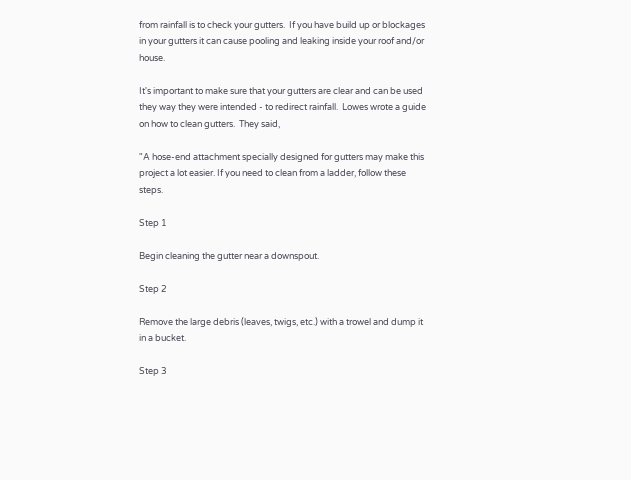from rainfall is to check your gutters.  If you have build up or blockages in your gutters it can cause pooling and leaking inside your roof and/or house.

It's important to make sure that your gutters are clear and can be used they way they were intended - to redirect rainfall.  Lowes wrote a guide on how to clean gutters.  They said,

"A hose-end attachment specially designed for gutters may make this project a lot easier. If you need to clean from a ladder, follow these steps.

Step 1

Begin cleaning the gutter near a downspout.

Step 2

Remove the large debris (leaves, twigs, etc.) with a trowel and dump it in a bucket.

Step 3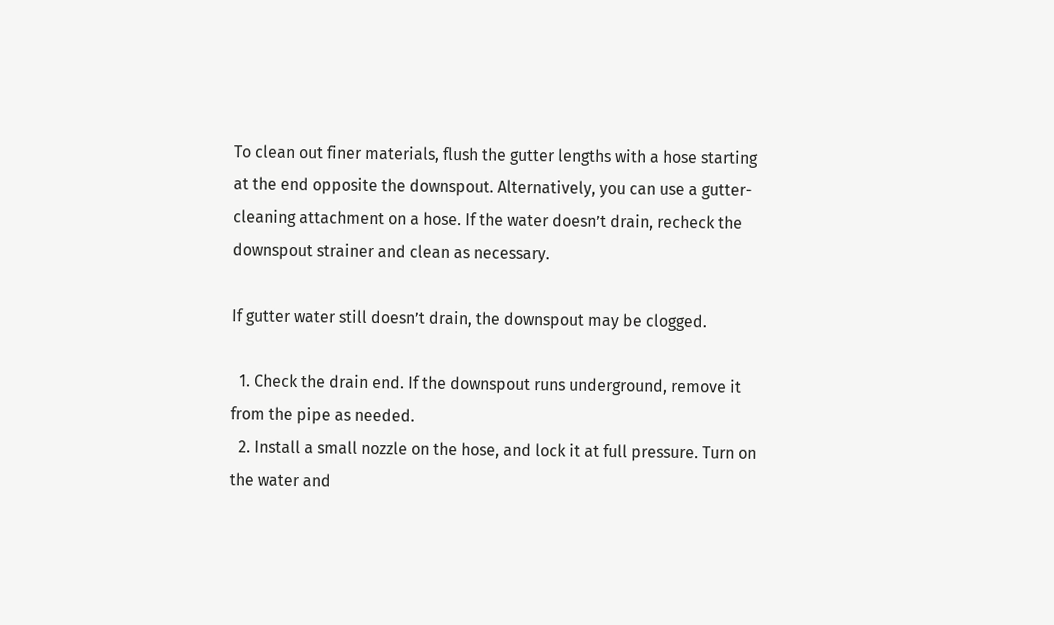To clean out finer materials, flush the gutter lengths with a hose starting at the end opposite the downspout. Alternatively, you can use a gutter-cleaning attachment on a hose. If the water doesn’t drain, recheck the downspout strainer and clean as necessary.

If gutter water still doesn’t drain, the downspout may be clogged.

  1. Check the drain end. If the downspout runs underground, remove it from the pipe as needed.
  2. Install a small nozzle on the hose, and lock it at full pressure. Turn on the water and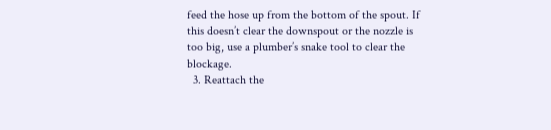feed the hose up from the bottom of the spout. If this doesn’t clear the downspout or the nozzle is too big, use a plumber’s snake tool to clear the blockage.
  3. Reattach the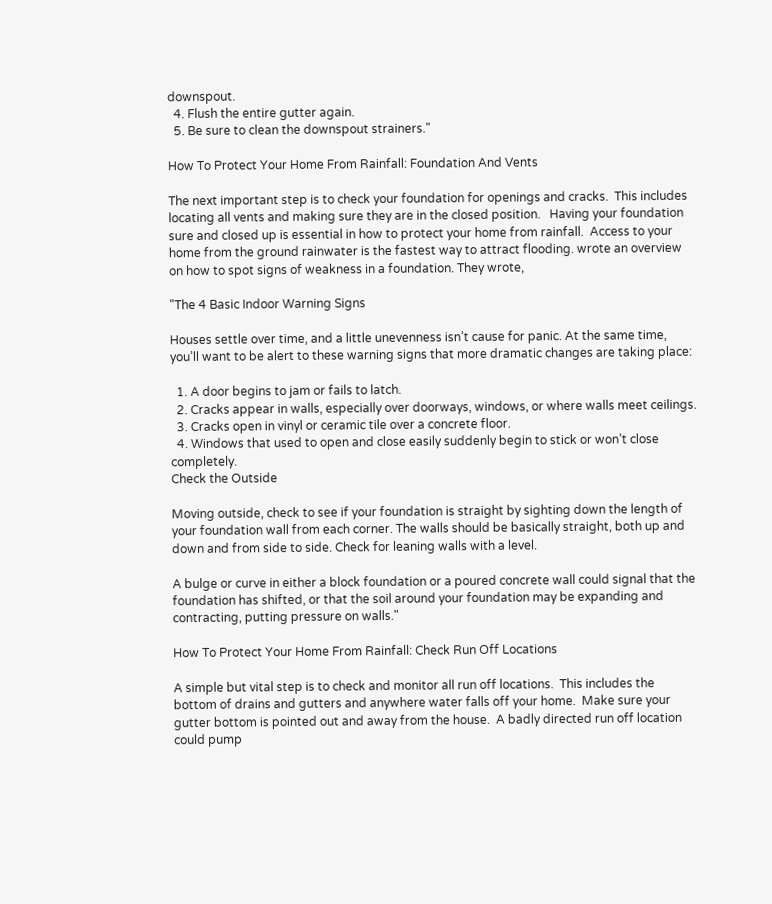downspout.
  4. Flush the entire gutter again.
  5. Be sure to clean the downspout strainers."

How To Protect Your Home From Rainfall: Foundation And Vents

The next important step is to check your foundation for openings and cracks.  This includes locating all vents and making sure they are in the closed position.   Having your foundation sure and closed up is essential in how to protect your home from rainfall.  Access to your home from the ground rainwater is the fastest way to attract flooding. wrote an overview on how to spot signs of weakness in a foundation. They wrote,

"The 4 Basic Indoor Warning Signs

Houses settle over time, and a little unevenness isn’t cause for panic. At the same time, you’ll want to be alert to these warning signs that more dramatic changes are taking place:

  1. A door begins to jam or fails to latch.
  2. Cracks appear in walls, especially over doorways, windows, or where walls meet ceilings.
  3. Cracks open in vinyl or ceramic tile over a concrete floor.
  4. Windows that used to open and close easily suddenly begin to stick or won’t close completely.
Check the Outside

Moving outside, check to see if your foundation is straight by sighting down the length of your foundation wall from each corner. The walls should be basically straight, both up and down and from side to side. Check for leaning walls with a level.

A bulge or curve in either a block foundation or a poured concrete wall could signal that the foundation has shifted, or that the soil around your foundation may be expanding and contracting, putting pressure on walls."

How To Protect Your Home From Rainfall: Check Run Off Locations

A simple but vital step is to check and monitor all run off locations.  This includes the bottom of drains and gutters and anywhere water falls off your home.  Make sure your gutter bottom is pointed out and away from the house.  A badly directed run off location could pump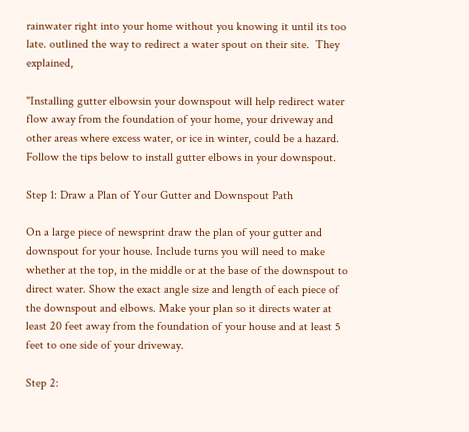rainwater right into your home without you knowing it until its too late. outlined the way to redirect a water spout on their site.  They explained,

"Installing gutter elbowsin your downspout will help redirect water flow away from the foundation of your home, your driveway and other areas where excess water, or ice in winter, could be a hazard. Follow the tips below to install gutter elbows in your downspout.

Step 1: Draw a Plan of Your Gutter and Downspout Path

On a large piece of newsprint draw the plan of your gutter and downspout for your house. Include turns you will need to make whether at the top, in the middle or at the base of the downspout to direct water. Show the exact angle size and length of each piece of the downspout and elbows. Make your plan so it directs water at least 20 feet away from the foundation of your house and at least 5 feet to one side of your driveway.

Step 2: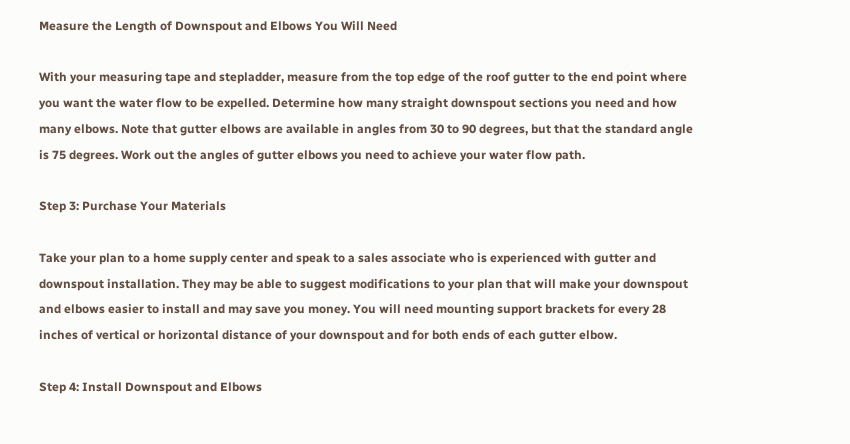Measure the Length of Downspout and Elbows You Will Need

With your measuring tape and stepladder, measure from the top edge of the roof gutter to the end point where you want the water flow to be expelled. Determine how many straight downspout sections you need and how many elbows. Note that gutter elbows are available in angles from 30 to 90 degrees, but that the standard angle is 75 degrees. Work out the angles of gutter elbows you need to achieve your water flow path.

Step 3: Purchase Your Materials

Take your plan to a home supply center and speak to a sales associate who is experienced with gutter and downspout installation. They may be able to suggest modifications to your plan that will make your downspout and elbows easier to install and may save you money. You will need mounting support brackets for every 28 inches of vertical or horizontal distance of your downspout and for both ends of each gutter elbow.

Step 4: Install Downspout and Elbows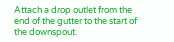Attach a drop outlet from the end of the gutter to the start of the downspout.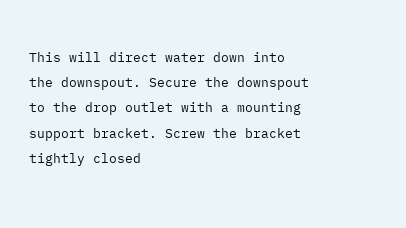This will direct water down into the downspout. Secure the downspout to the drop outlet with a mounting support bracket. Screw the bracket tightly closed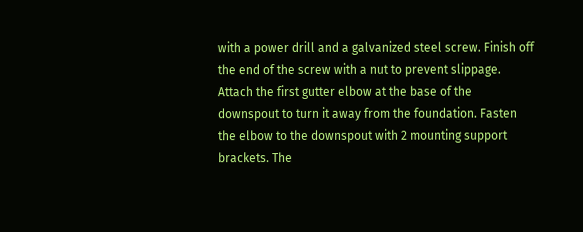with a power drill and a galvanized steel screw. Finish off the end of the screw with a nut to prevent slippage. Attach the first gutter elbow at the base of the downspout to turn it away from the foundation. Fasten the elbow to the downspout with 2 mounting support brackets. The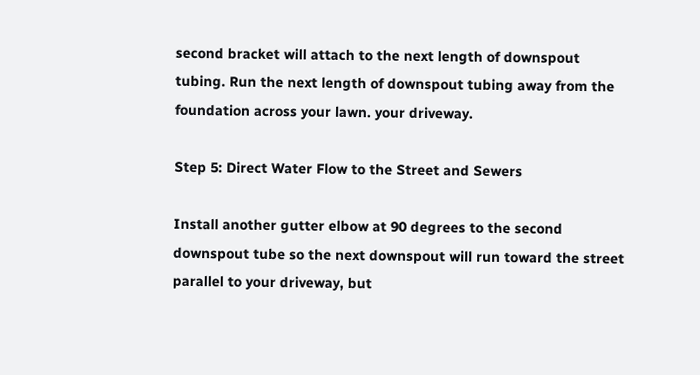second bracket will attach to the next length of downspout tubing. Run the next length of downspout tubing away from the foundation across your lawn. your driveway.

Step 5: Direct Water Flow to the Street and Sewers

Install another gutter elbow at 90 degrees to the second downspout tube so the next downspout will run toward the street parallel to your driveway, but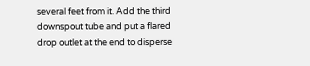several feet from it. Add the third downspout tube and put a flared drop outlet at the end to disperse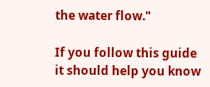the water flow."

If you follow this guide it should help you know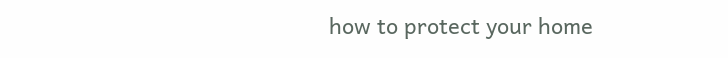how to protect your home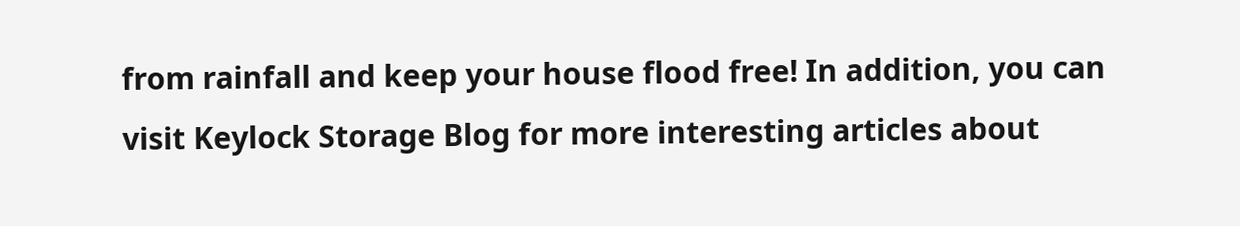from rainfall and keep your house flood free! In addition, you can visit Keylock Storage Blog for more interesting articles about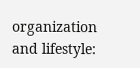organization and lifestyle: